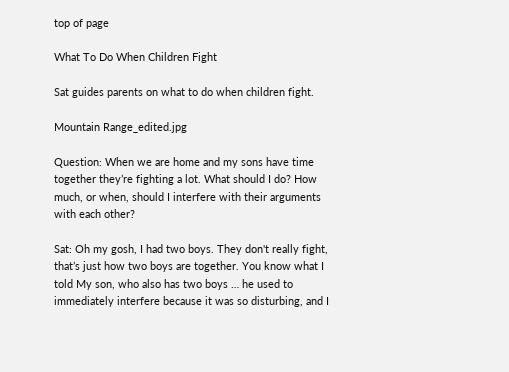top of page

What To Do When Children Fight

Sat guides parents on what to do when children fight.

Mountain Range_edited.jpg

Question: When we are home and my sons have time together they’re fighting a lot. What should I do? How much, or when, should I interfere with their arguments with each other?

Sat: Oh my gosh, I had two boys. They don't really fight, that’s just how two boys are together. You know what I told My son, who also has two boys … he used to immediately interfere because it was so disturbing, and I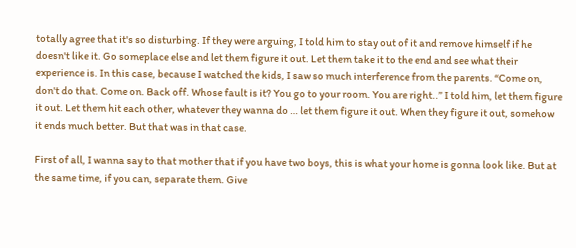totally agree that it's so disturbing. If they were arguing, I told him to stay out of it and remove himself if he doesn't like it. Go someplace else and let them figure it out. Let them take it to the end and see what their experience is. In this case, because I watched the kids, I saw so much interference from the parents. “Come on, don't do that. Come on. Back off. Whose fault is it? You go to your room. You are right..” I told him, let them figure it out. Let them hit each other, whatever they wanna do … let them figure it out. When they figure it out, somehow it ends much better. But that was in that case.

First of all, I wanna say to that mother that if you have two boys, this is what your home is gonna look like. But at the same time, if you can, separate them. Give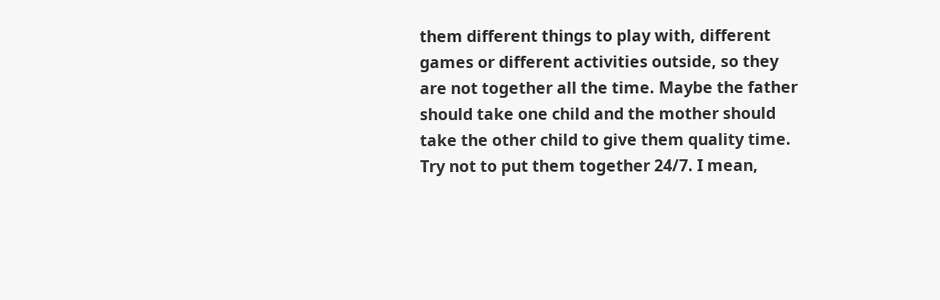them different things to play with, different games or different activities outside, so they are not together all the time. Maybe the father should take one child and the mother should take the other child to give them quality time. Try not to put them together 24/7. I mean,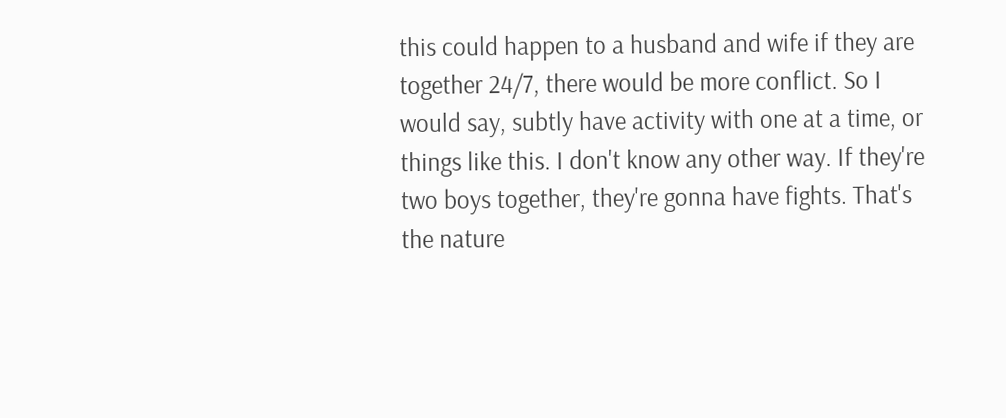this could happen to a husband and wife if they are together 24/7, there would be more conflict. So I would say, subtly have activity with one at a time, or things like this. I don't know any other way. If they're two boys together, they're gonna have fights. That's the nature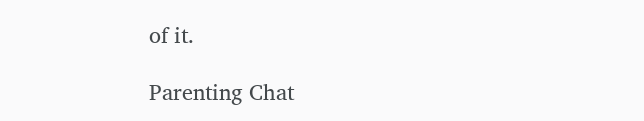of it.

Parenting Chat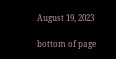August 19, 2023

bottom of page